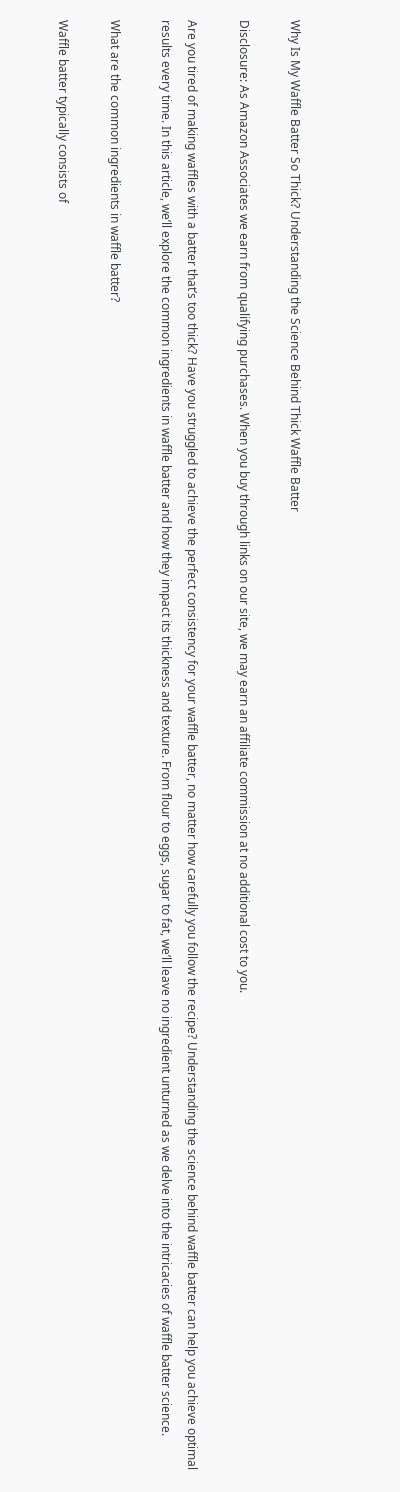Why Is My Waffle Batter So Thick? Understanding the Science Behind Thick Waffle Batter

Disclosure: As Amazon Associates we earn from qualifying purchases. When you buy through links on our site, we may earn an affiliate commission at no additional cost to you.

Are you tired of making waffles with a batter that’s too thick? Have you struggled to achieve the perfect consistency for your waffle batter, no matter how carefully you follow the recipe? Understanding the science behind waffle batter can help you achieve optimal results every time. In this article, we’ll explore the common ingredients in waffle batter and how they impact its thickness and texture. From flour to eggs, sugar to fat, we’ll leave no ingredient unturned as we delve into the intricacies of waffle batter science.

What are the common ingredients in waffle batter?

Waffle batter typically consists of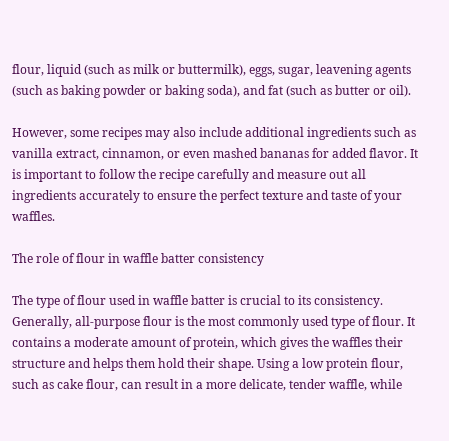flour, liquid (such as milk or buttermilk), eggs, sugar, leavening agents (such as baking powder or baking soda), and fat (such as butter or oil).

However, some recipes may also include additional ingredients such as vanilla extract, cinnamon, or even mashed bananas for added flavor. It is important to follow the recipe carefully and measure out all ingredients accurately to ensure the perfect texture and taste of your waffles.

The role of flour in waffle batter consistency

The type of flour used in waffle batter is crucial to its consistency. Generally, all-purpose flour is the most commonly used type of flour. It contains a moderate amount of protein, which gives the waffles their structure and helps them hold their shape. Using a low protein flour, such as cake flour, can result in a more delicate, tender waffle, while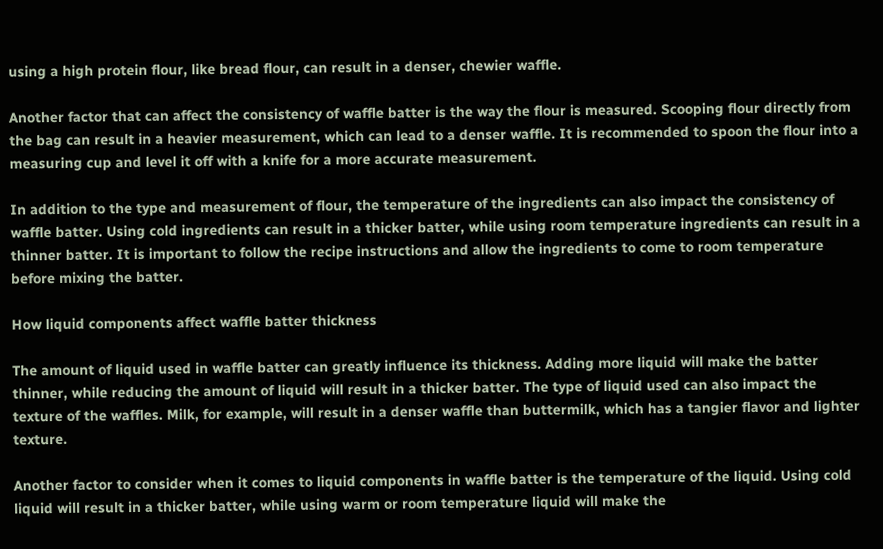using a high protein flour, like bread flour, can result in a denser, chewier waffle.

Another factor that can affect the consistency of waffle batter is the way the flour is measured. Scooping flour directly from the bag can result in a heavier measurement, which can lead to a denser waffle. It is recommended to spoon the flour into a measuring cup and level it off with a knife for a more accurate measurement.

In addition to the type and measurement of flour, the temperature of the ingredients can also impact the consistency of waffle batter. Using cold ingredients can result in a thicker batter, while using room temperature ingredients can result in a thinner batter. It is important to follow the recipe instructions and allow the ingredients to come to room temperature before mixing the batter.

How liquid components affect waffle batter thickness

The amount of liquid used in waffle batter can greatly influence its thickness. Adding more liquid will make the batter thinner, while reducing the amount of liquid will result in a thicker batter. The type of liquid used can also impact the texture of the waffles. Milk, for example, will result in a denser waffle than buttermilk, which has a tangier flavor and lighter texture.

Another factor to consider when it comes to liquid components in waffle batter is the temperature of the liquid. Using cold liquid will result in a thicker batter, while using warm or room temperature liquid will make the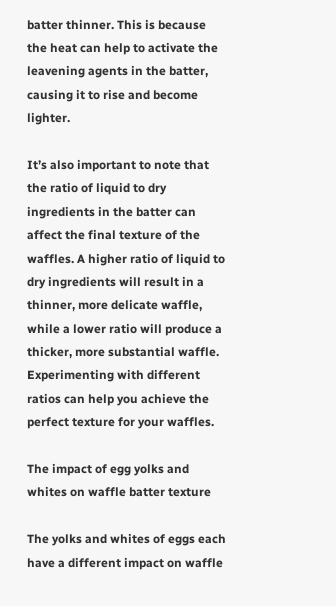batter thinner. This is because the heat can help to activate the leavening agents in the batter, causing it to rise and become lighter.

It’s also important to note that the ratio of liquid to dry ingredients in the batter can affect the final texture of the waffles. A higher ratio of liquid to dry ingredients will result in a thinner, more delicate waffle, while a lower ratio will produce a thicker, more substantial waffle. Experimenting with different ratios can help you achieve the perfect texture for your waffles.

The impact of egg yolks and whites on waffle batter texture

The yolks and whites of eggs each have a different impact on waffle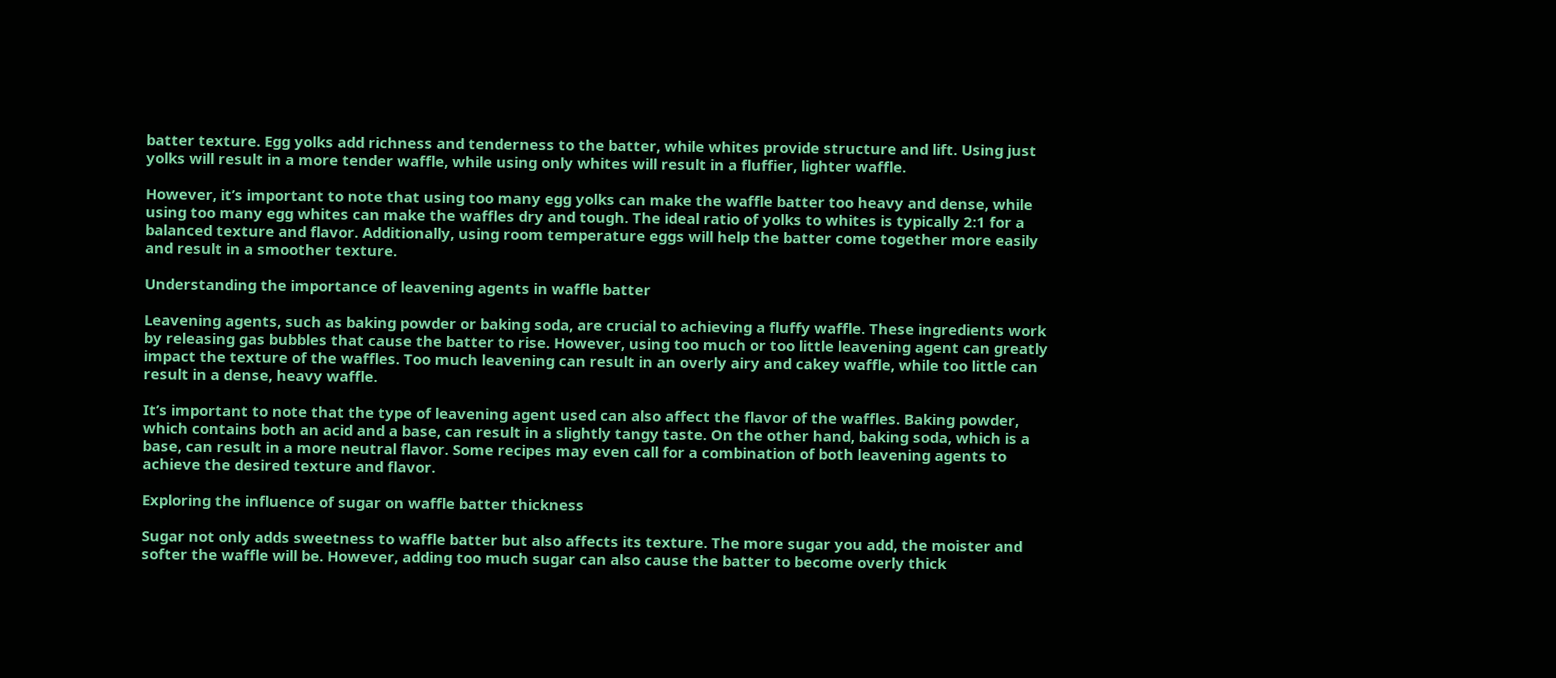batter texture. Egg yolks add richness and tenderness to the batter, while whites provide structure and lift. Using just yolks will result in a more tender waffle, while using only whites will result in a fluffier, lighter waffle.

However, it’s important to note that using too many egg yolks can make the waffle batter too heavy and dense, while using too many egg whites can make the waffles dry and tough. The ideal ratio of yolks to whites is typically 2:1 for a balanced texture and flavor. Additionally, using room temperature eggs will help the batter come together more easily and result in a smoother texture.

Understanding the importance of leavening agents in waffle batter

Leavening agents, such as baking powder or baking soda, are crucial to achieving a fluffy waffle. These ingredients work by releasing gas bubbles that cause the batter to rise. However, using too much or too little leavening agent can greatly impact the texture of the waffles. Too much leavening can result in an overly airy and cakey waffle, while too little can result in a dense, heavy waffle.

It’s important to note that the type of leavening agent used can also affect the flavor of the waffles. Baking powder, which contains both an acid and a base, can result in a slightly tangy taste. On the other hand, baking soda, which is a base, can result in a more neutral flavor. Some recipes may even call for a combination of both leavening agents to achieve the desired texture and flavor.

Exploring the influence of sugar on waffle batter thickness

Sugar not only adds sweetness to waffle batter but also affects its texture. The more sugar you add, the moister and softer the waffle will be. However, adding too much sugar can also cause the batter to become overly thick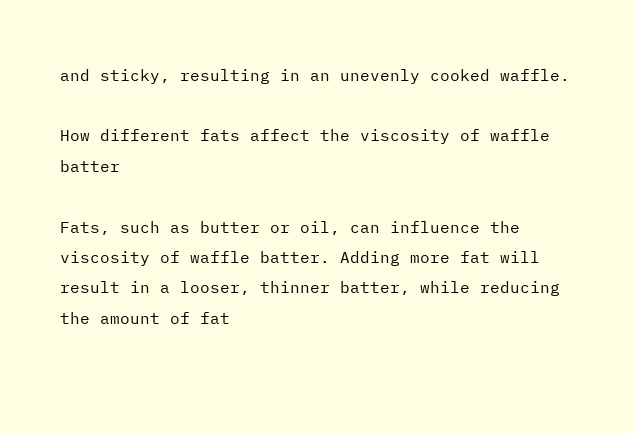and sticky, resulting in an unevenly cooked waffle.

How different fats affect the viscosity of waffle batter

Fats, such as butter or oil, can influence the viscosity of waffle batter. Adding more fat will result in a looser, thinner batter, while reducing the amount of fat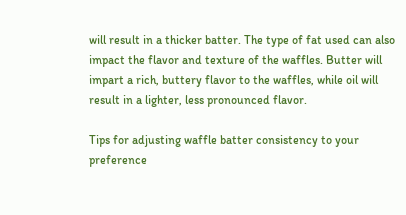will result in a thicker batter. The type of fat used can also impact the flavor and texture of the waffles. Butter will impart a rich, buttery flavor to the waffles, while oil will result in a lighter, less pronounced flavor.

Tips for adjusting waffle batter consistency to your preference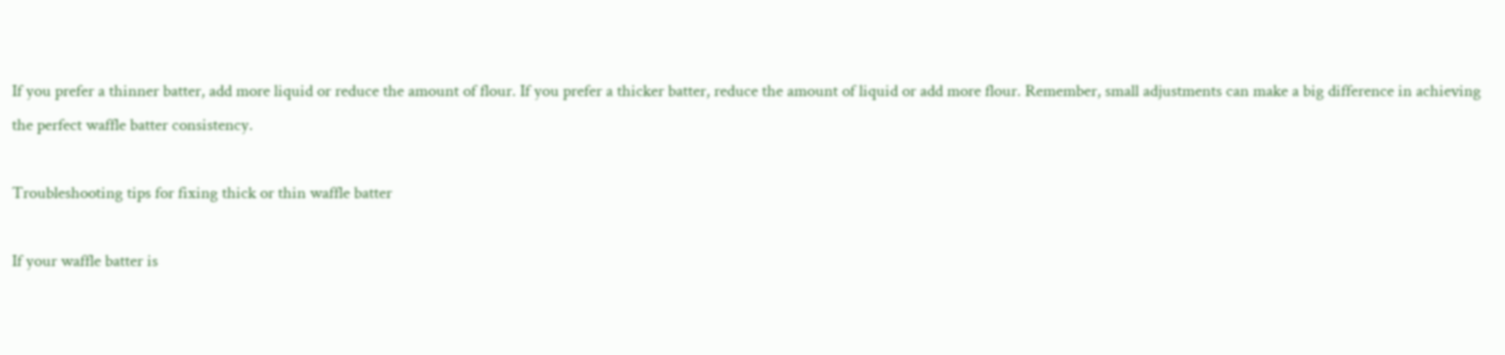If you prefer a thinner batter, add more liquid or reduce the amount of flour. If you prefer a thicker batter, reduce the amount of liquid or add more flour. Remember, small adjustments can make a big difference in achieving the perfect waffle batter consistency.

Troubleshooting tips for fixing thick or thin waffle batter

If your waffle batter is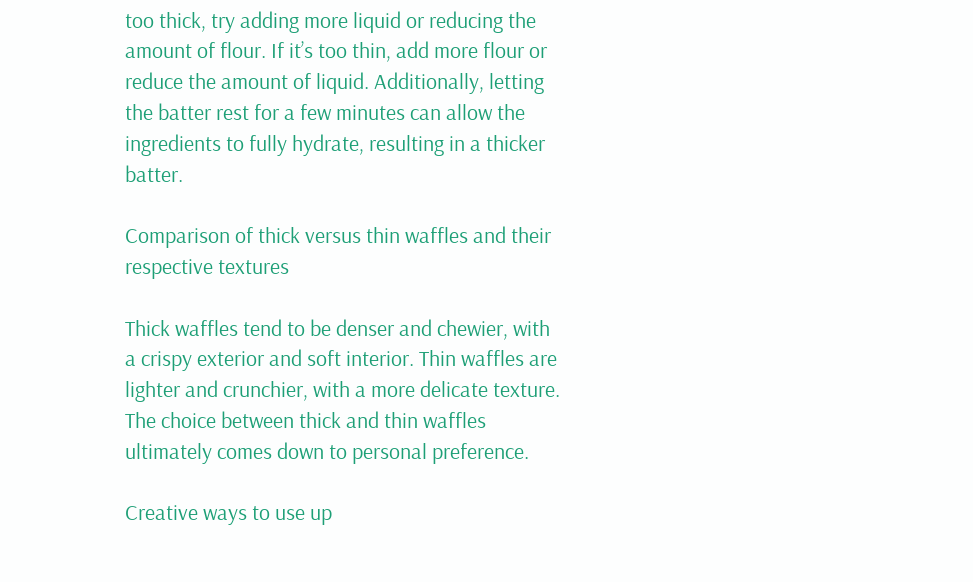too thick, try adding more liquid or reducing the amount of flour. If it’s too thin, add more flour or reduce the amount of liquid. Additionally, letting the batter rest for a few minutes can allow the ingredients to fully hydrate, resulting in a thicker batter.

Comparison of thick versus thin waffles and their respective textures

Thick waffles tend to be denser and chewier, with a crispy exterior and soft interior. Thin waffles are lighter and crunchier, with a more delicate texture. The choice between thick and thin waffles ultimately comes down to personal preference.

Creative ways to use up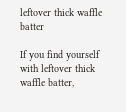leftover thick waffle batter

If you find yourself with leftover thick waffle batter,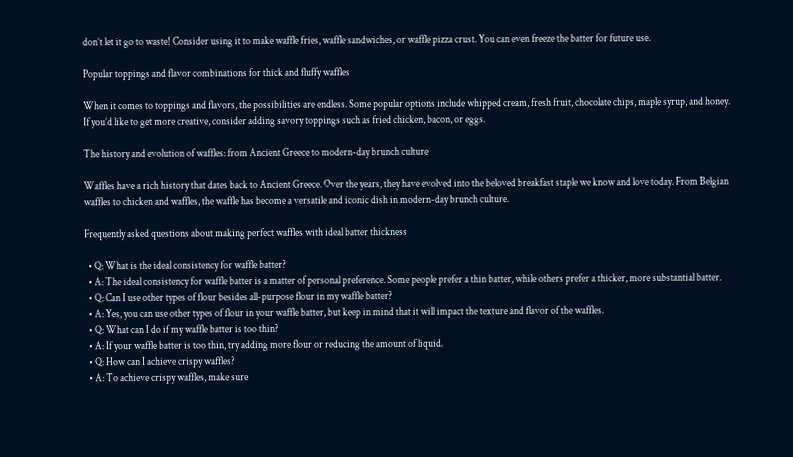don’t let it go to waste! Consider using it to make waffle fries, waffle sandwiches, or waffle pizza crust. You can even freeze the batter for future use.

Popular toppings and flavor combinations for thick and fluffy waffles

When it comes to toppings and flavors, the possibilities are endless. Some popular options include whipped cream, fresh fruit, chocolate chips, maple syrup, and honey. If you’d like to get more creative, consider adding savory toppings such as fried chicken, bacon, or eggs.

The history and evolution of waffles: from Ancient Greece to modern-day brunch culture

Waffles have a rich history that dates back to Ancient Greece. Over the years, they have evolved into the beloved breakfast staple we know and love today. From Belgian waffles to chicken and waffles, the waffle has become a versatile and iconic dish in modern-day brunch culture.

Frequently asked questions about making perfect waffles with ideal batter thickness

  • Q: What is the ideal consistency for waffle batter?
  • A: The ideal consistency for waffle batter is a matter of personal preference. Some people prefer a thin batter, while others prefer a thicker, more substantial batter.
  • Q: Can I use other types of flour besides all-purpose flour in my waffle batter?
  • A: Yes, you can use other types of flour in your waffle batter, but keep in mind that it will impact the texture and flavor of the waffles.
  • Q: What can I do if my waffle batter is too thin?
  • A: If your waffle batter is too thin, try adding more flour or reducing the amount of liquid.
  • Q: How can I achieve crispy waffles?
  • A: To achieve crispy waffles, make sure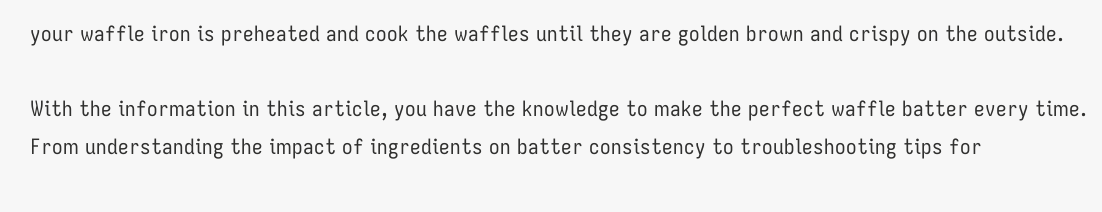your waffle iron is preheated and cook the waffles until they are golden brown and crispy on the outside.

With the information in this article, you have the knowledge to make the perfect waffle batter every time. From understanding the impact of ingredients on batter consistency to troubleshooting tips for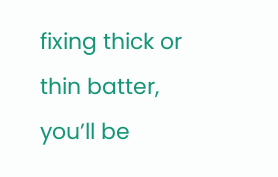fixing thick or thin batter, you’ll be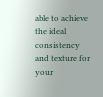able to achieve the ideal consistency and texture for your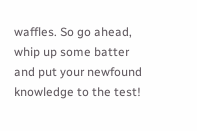waffles. So go ahead, whip up some batter and put your newfound knowledge to the test!